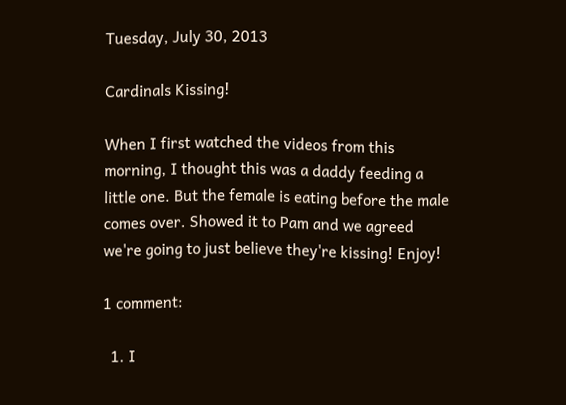Tuesday, July 30, 2013

Cardinals Kissing!

When I first watched the videos from this morning, I thought this was a daddy feeding a little one. But the female is eating before the male comes over. Showed it to Pam and we agreed we're going to just believe they're kissing! Enjoy!

1 comment:

  1. I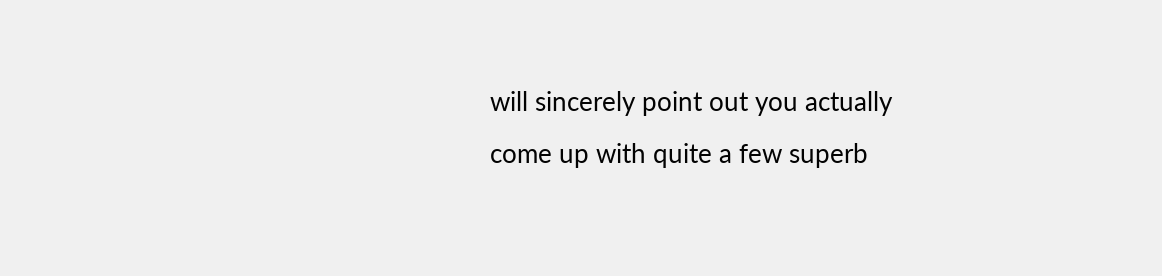will sincerely point out you actually come up with quite a few superb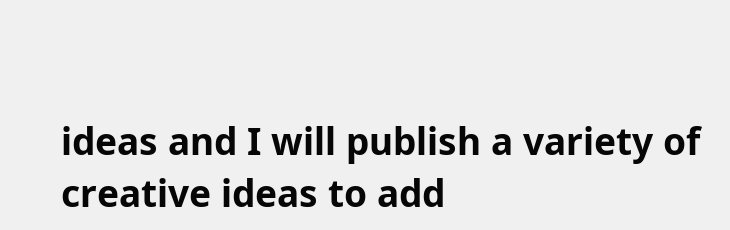ideas and I will publish a variety of creative ideas to add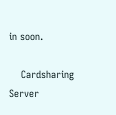in soon.

    Cardsharing Server